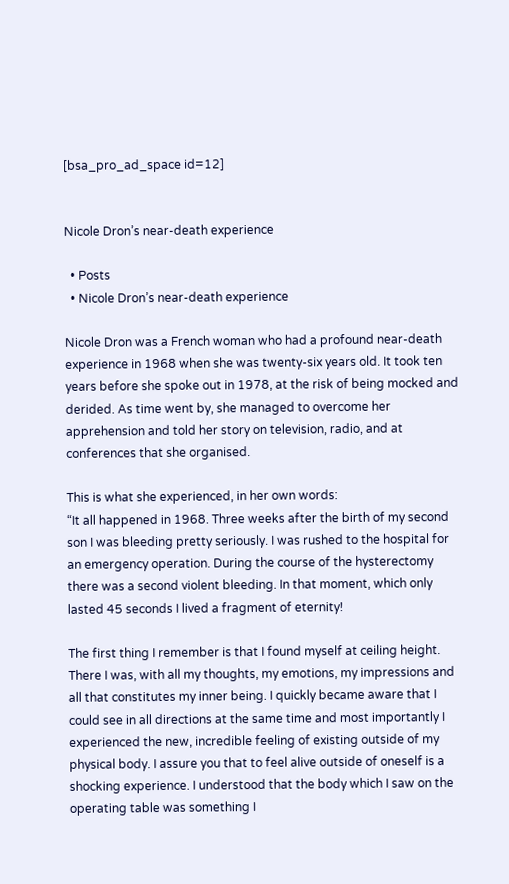[bsa_pro_ad_space id=12]


Nicole Dron’s near-death experience

  • Posts
  • Nicole Dron’s near-death experience

Nicole Dron was a French woman who had a profound near-death experience in 1968 when she was twenty-six years old. It took ten years before she spoke out in 1978, at the risk of being mocked and derided. As time went by, she managed to overcome her apprehension and told her story on television, radio, and at conferences that she organised.

This is what she experienced, in her own words:
“It all happened in 1968. Three weeks after the birth of my second son I was bleeding pretty seriously. I was rushed to the hospital for an emergency operation. During the course of the hysterectomy there was a second violent bleeding. In that moment, which only lasted 45 seconds I lived a fragment of eternity!

The first thing I remember is that I found myself at ceiling height. There I was, with all my thoughts, my emotions, my impressions and all that constitutes my inner being. I quickly became aware that I could see in all directions at the same time and most importantly I experienced the new, incredible feeling of existing outside of my physical body. I assure you that to feel alive outside of oneself is a shocking experience. I understood that the body which I saw on the operating table was something I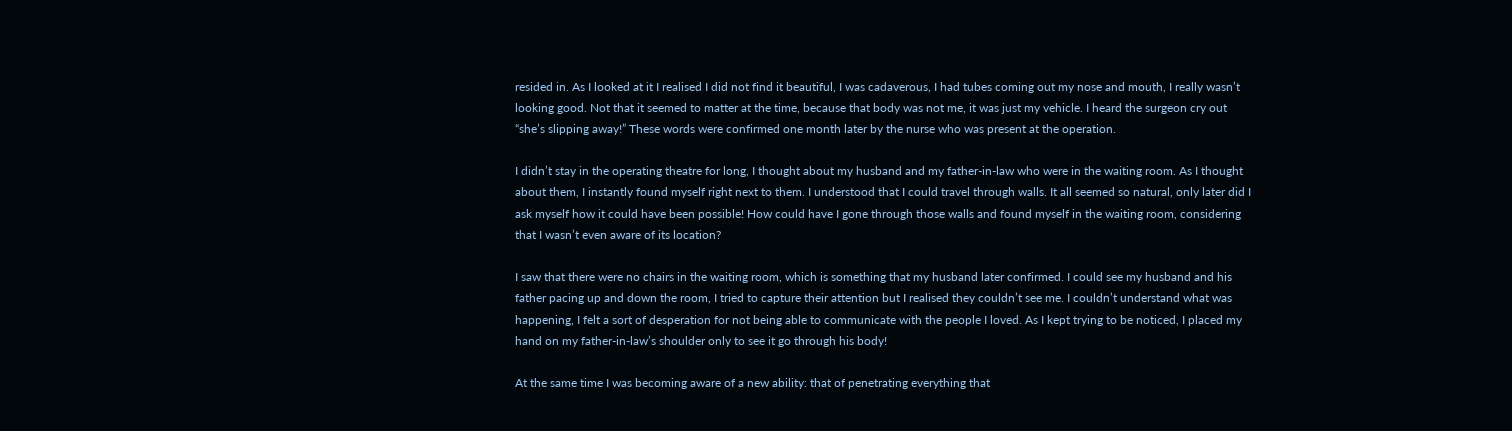resided in. As I looked at it I realised I did not find it beautiful, I was cadaverous, I had tubes coming out my nose and mouth, I really wasn’t looking good. Not that it seemed to matter at the time, because that body was not me, it was just my vehicle. I heard the surgeon cry out “she’s slipping away!” These words were confirmed one month later by the nurse who was present at the operation.

I didn’t stay in the operating theatre for long, I thought about my husband and my father-in-law who were in the waiting room. As I thought about them, I instantly found myself right next to them. I understood that I could travel through walls. It all seemed so natural, only later did I ask myself how it could have been possible! How could have I gone through those walls and found myself in the waiting room, considering that I wasn’t even aware of its location?

I saw that there were no chairs in the waiting room, which is something that my husband later confirmed. I could see my husband and his father pacing up and down the room, I tried to capture their attention but I realised they couldn’t see me. I couldn’t understand what was happening, I felt a sort of desperation for not being able to communicate with the people I loved. As I kept trying to be noticed, I placed my hand on my father-in-law’s shoulder only to see it go through his body!

At the same time I was becoming aware of a new ability: that of penetrating everything that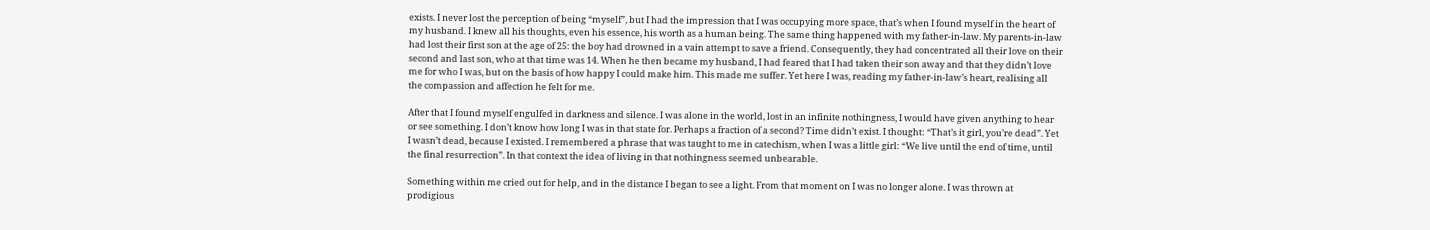exists. I never lost the perception of being “myself”, but I had the impression that I was occupying more space, that’s when I found myself in the heart of my husband. I knew all his thoughts, even his essence, his worth as a human being. The same thing happened with my father-in-law. My parents-in-law had lost their first son at the age of 25: the boy had drowned in a vain attempt to save a friend. Consequently, they had concentrated all their love on their second and last son, who at that time was 14. When he then became my husband, I had feared that I had taken their son away and that they didn’t love me for who I was, but on the basis of how happy I could make him. This made me suffer. Yet here I was, reading my father-in-law’s heart, realising all the compassion and affection he felt for me.

After that I found myself engulfed in darkness and silence. I was alone in the world, lost in an infinite nothingness, I would have given anything to hear or see something. I don’t know how long I was in that state for. Perhaps a fraction of a second? Time didn’t exist. I thought: “That’s it girl, you’re dead”. Yet I wasn’t dead, because I existed. I remembered a phrase that was taught to me in catechism, when I was a little girl: “We live until the end of time, until the final resurrection”. In that context the idea of living in that nothingness seemed unbearable.

Something within me cried out for help, and in the distance I began to see a light. From that moment on I was no longer alone. I was thrown at prodigious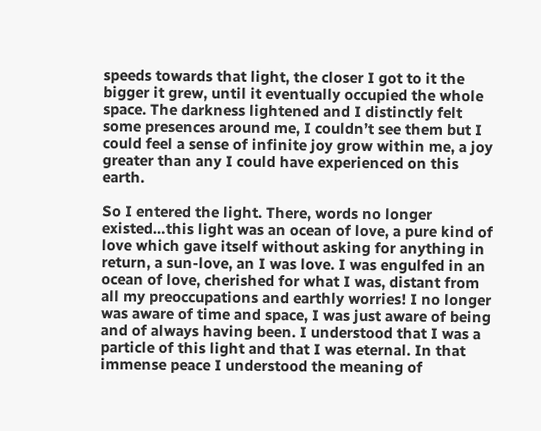speeds towards that light, the closer I got to it the bigger it grew, until it eventually occupied the whole space. The darkness lightened and I distinctly felt some presences around me, I couldn’t see them but I could feel a sense of infinite joy grow within me, a joy greater than any I could have experienced on this earth.

So I entered the light. There, words no longer existed…this light was an ocean of love, a pure kind of love which gave itself without asking for anything in return, a sun-love, an I was love. I was engulfed in an ocean of love, cherished for what I was, distant from all my preoccupations and earthly worries! I no longer was aware of time and space, I was just aware of being and of always having been. I understood that I was a particle of this light and that I was eternal. In that immense peace I understood the meaning of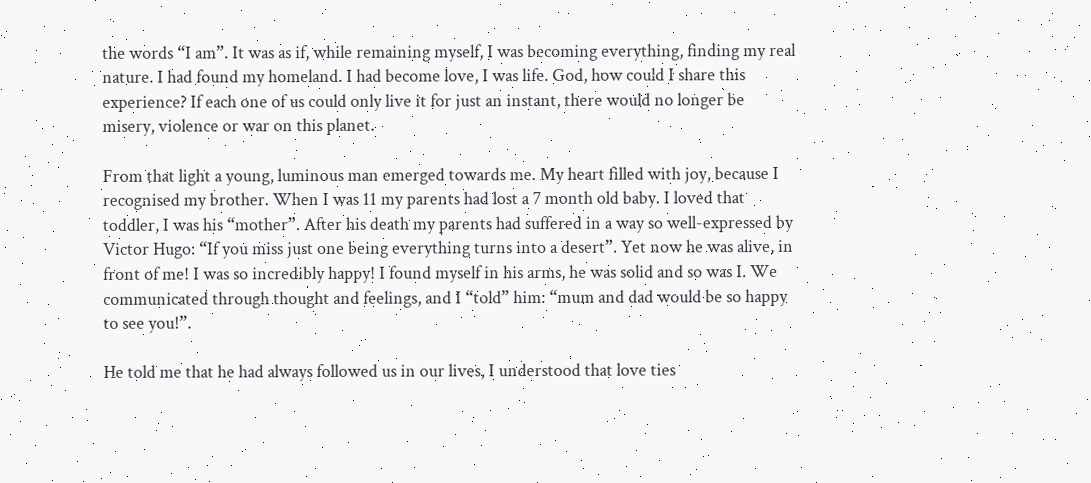the words “I am”. It was as if, while remaining myself, I was becoming everything, finding my real nature. I had found my homeland. I had become love, I was life. God, how could I share this experience? If each one of us could only live it for just an instant, there would no longer be misery, violence or war on this planet.

From that light a young, luminous man emerged towards me. My heart filled with joy, because I recognised my brother. When I was 11 my parents had lost a 7 month old baby. I loved that toddler, I was his “mother”. After his death my parents had suffered in a way so well-expressed by Victor Hugo: “If you miss just one being everything turns into a desert”. Yet now he was alive, in front of me! I was so incredibly happy! I found myself in his arms, he was solid and so was I. We communicated through thought and feelings, and I “told” him: “mum and dad would be so happy to see you!”.

He told me that he had always followed us in our lives, I understood that love ties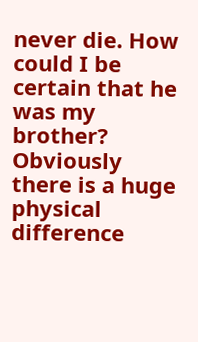never die. How could I be certain that he was my brother? Obviously there is a huge physical difference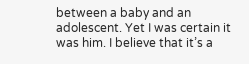between a baby and an adolescent. Yet I was certain it was him. I believe that it’s a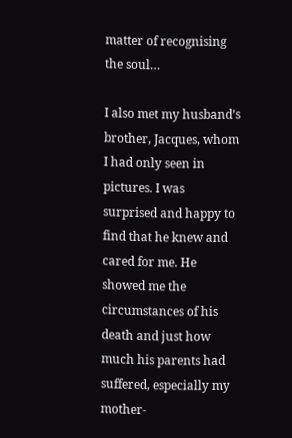matter of recognising the soul…

I also met my husband’s brother, Jacques, whom I had only seen in pictures. I was surprised and happy to find that he knew and cared for me. He showed me the circumstances of his death and just how much his parents had suffered, especially my mother-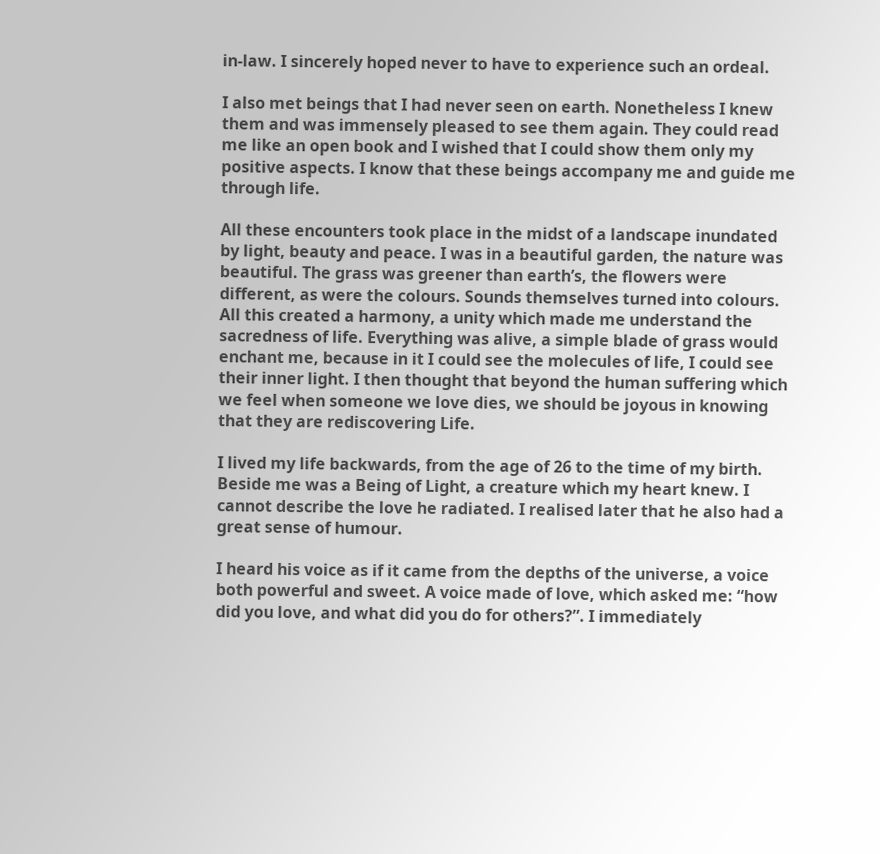in-law. I sincerely hoped never to have to experience such an ordeal.

I also met beings that I had never seen on earth. Nonetheless I knew them and was immensely pleased to see them again. They could read me like an open book and I wished that I could show them only my positive aspects. I know that these beings accompany me and guide me through life.

All these encounters took place in the midst of a landscape inundated by light, beauty and peace. I was in a beautiful garden, the nature was beautiful. The grass was greener than earth’s, the flowers were different, as were the colours. Sounds themselves turned into colours. All this created a harmony, a unity which made me understand the sacredness of life. Everything was alive, a simple blade of grass would enchant me, because in it I could see the molecules of life, I could see their inner light. I then thought that beyond the human suffering which we feel when someone we love dies, we should be joyous in knowing that they are rediscovering Life.

I lived my life backwards, from the age of 26 to the time of my birth. Beside me was a Being of Light, a creature which my heart knew. I cannot describe the love he radiated. I realised later that he also had a great sense of humour.

I heard his voice as if it came from the depths of the universe, a voice both powerful and sweet. A voice made of love, which asked me: “how did you love, and what did you do for others?”. I immediately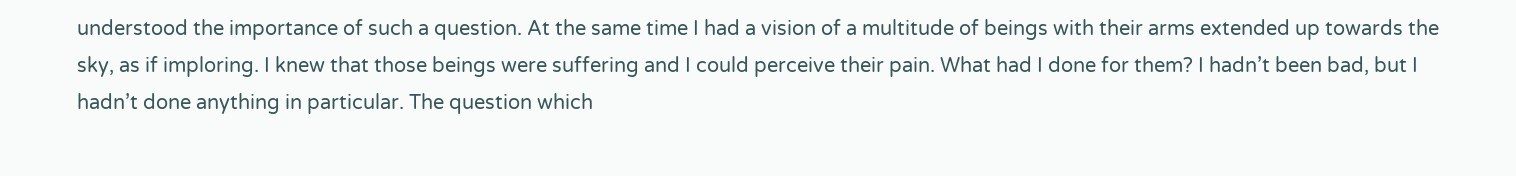understood the importance of such a question. At the same time I had a vision of a multitude of beings with their arms extended up towards the sky, as if imploring. I knew that those beings were suffering and I could perceive their pain. What had I done for them? I hadn’t been bad, but I hadn’t done anything in particular. The question which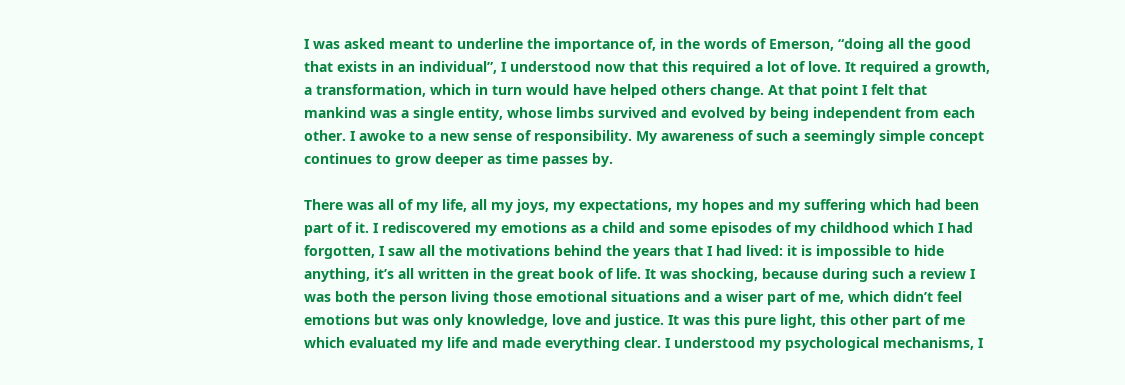I was asked meant to underline the importance of, in the words of Emerson, “doing all the good that exists in an individual”, I understood now that this required a lot of love. It required a growth, a transformation, which in turn would have helped others change. At that point I felt that mankind was a single entity, whose limbs survived and evolved by being independent from each other. I awoke to a new sense of responsibility. My awareness of such a seemingly simple concept continues to grow deeper as time passes by.

There was all of my life, all my joys, my expectations, my hopes and my suffering which had been part of it. I rediscovered my emotions as a child and some episodes of my childhood which I had forgotten, I saw all the motivations behind the years that I had lived: it is impossible to hide anything, it’s all written in the great book of life. It was shocking, because during such a review I was both the person living those emotional situations and a wiser part of me, which didn’t feel emotions but was only knowledge, love and justice. It was this pure light, this other part of me which evaluated my life and made everything clear. I understood my psychological mechanisms, I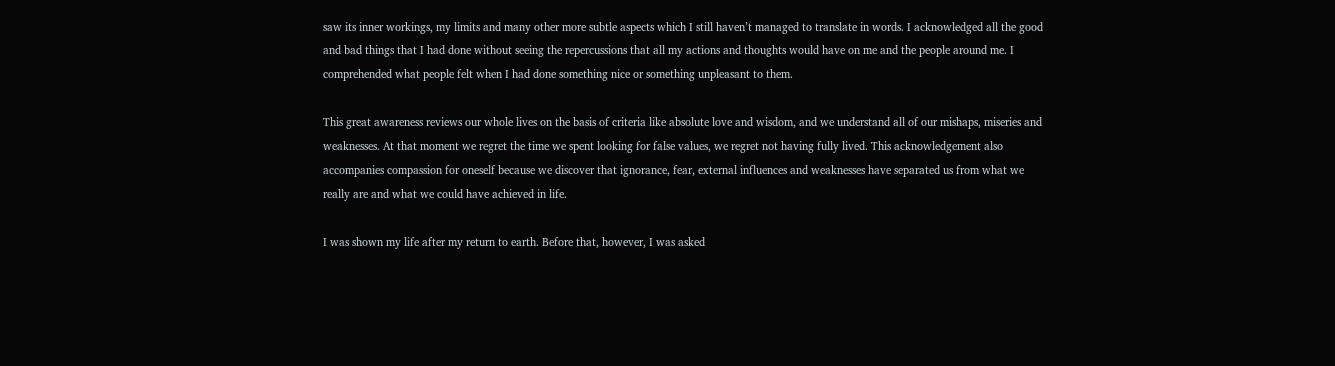saw its inner workings, my limits and many other more subtle aspects which I still haven’t managed to translate in words. I acknowledged all the good and bad things that I had done without seeing the repercussions that all my actions and thoughts would have on me and the people around me. I comprehended what people felt when I had done something nice or something unpleasant to them.

This great awareness reviews our whole lives on the basis of criteria like absolute love and wisdom, and we understand all of our mishaps, miseries and weaknesses. At that moment we regret the time we spent looking for false values, we regret not having fully lived. This acknowledgement also accompanies compassion for oneself because we discover that ignorance, fear, external influences and weaknesses have separated us from what we really are and what we could have achieved in life.

I was shown my life after my return to earth. Before that, however, I was asked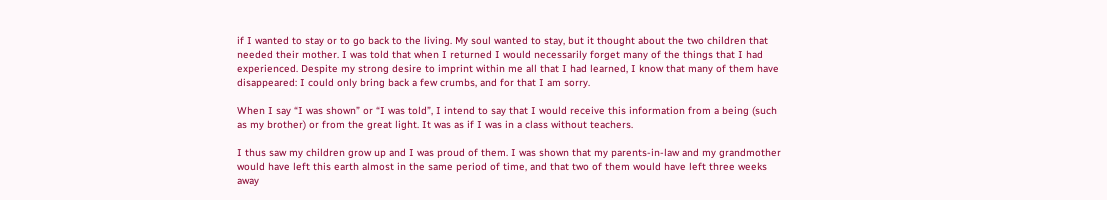if I wanted to stay or to go back to the living. My soul wanted to stay, but it thought about the two children that needed their mother. I was told that when I returned I would necessarily forget many of the things that I had experienced. Despite my strong desire to imprint within me all that I had learned, I know that many of them have disappeared: I could only bring back a few crumbs, and for that I am sorry.

When I say “I was shown” or “I was told”, I intend to say that I would receive this information from a being (such as my brother) or from the great light. It was as if I was in a class without teachers.

I thus saw my children grow up and I was proud of them. I was shown that my parents-in-law and my grandmother would have left this earth almost in the same period of time, and that two of them would have left three weeks away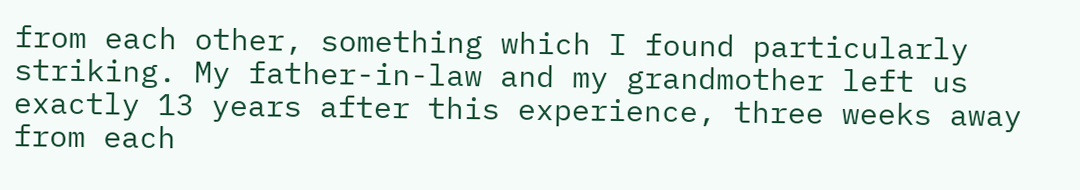from each other, something which I found particularly striking. My father-in-law and my grandmother left us exactly 13 years after this experience, three weeks away from each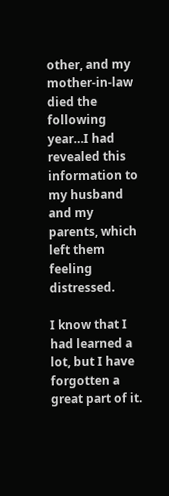other, and my mother-in-law died the following year…I had revealed this information to my husband and my parents, which left them feeling distressed.

I know that I had learned a lot, but I have forgotten a great part of it.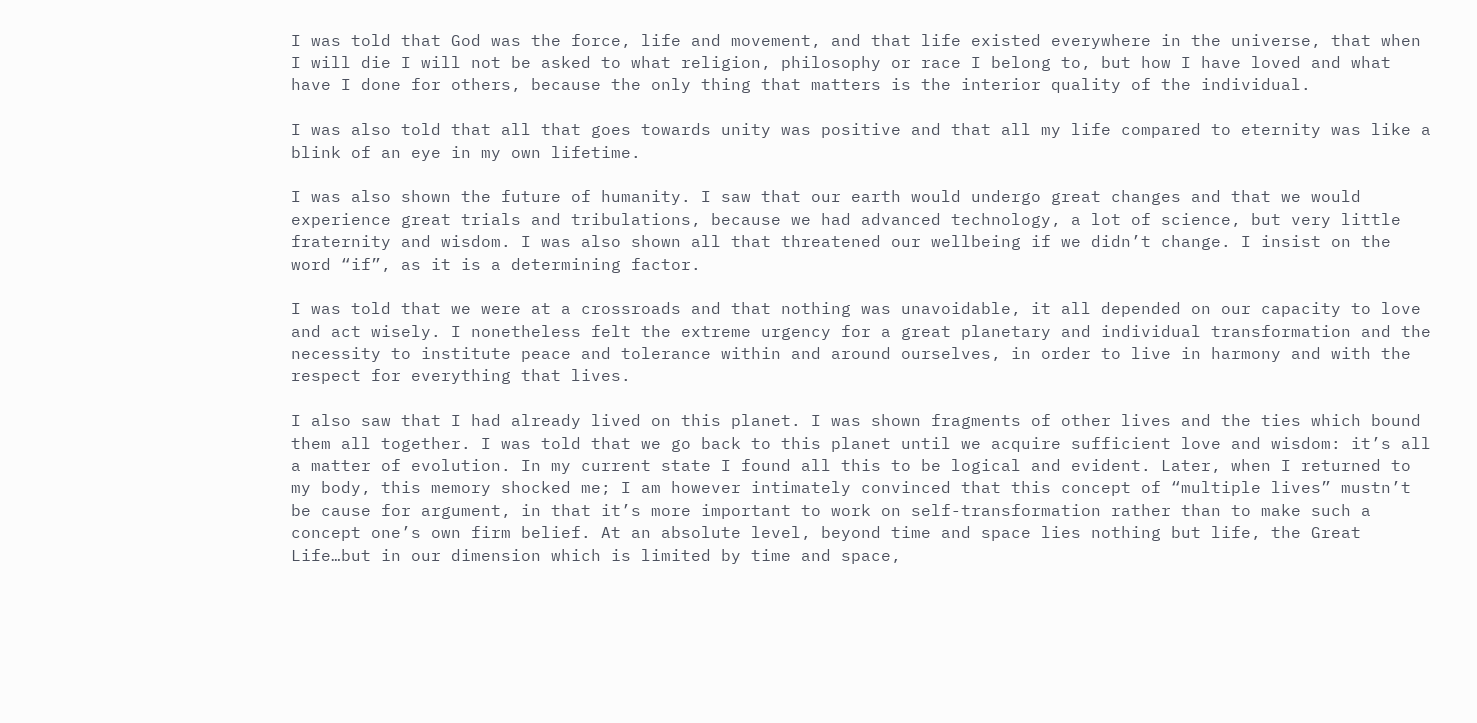I was told that God was the force, life and movement, and that life existed everywhere in the universe, that when I will die I will not be asked to what religion, philosophy or race I belong to, but how I have loved and what have I done for others, because the only thing that matters is the interior quality of the individual.

I was also told that all that goes towards unity was positive and that all my life compared to eternity was like a blink of an eye in my own lifetime.

I was also shown the future of humanity. I saw that our earth would undergo great changes and that we would experience great trials and tribulations, because we had advanced technology, a lot of science, but very little fraternity and wisdom. I was also shown all that threatened our wellbeing if we didn’t change. I insist on the word “if”, as it is a determining factor.

I was told that we were at a crossroads and that nothing was unavoidable, it all depended on our capacity to love and act wisely. I nonetheless felt the extreme urgency for a great planetary and individual transformation and the necessity to institute peace and tolerance within and around ourselves, in order to live in harmony and with the respect for everything that lives.

I also saw that I had already lived on this planet. I was shown fragments of other lives and the ties which bound them all together. I was told that we go back to this planet until we acquire sufficient love and wisdom: it’s all a matter of evolution. In my current state I found all this to be logical and evident. Later, when I returned to my body, this memory shocked me; I am however intimately convinced that this concept of “multiple lives” mustn’t be cause for argument, in that it’s more important to work on self-transformation rather than to make such a concept one’s own firm belief. At an absolute level, beyond time and space lies nothing but life, the Great Life…but in our dimension which is limited by time and space,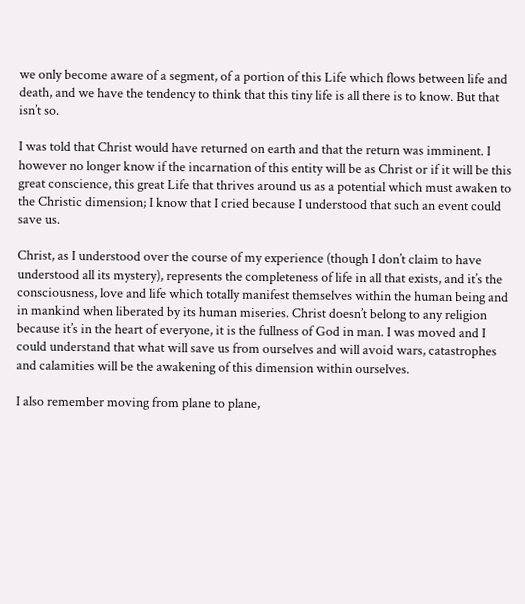we only become aware of a segment, of a portion of this Life which flows between life and death, and we have the tendency to think that this tiny life is all there is to know. But that isn’t so.

I was told that Christ would have returned on earth and that the return was imminent. I however no longer know if the incarnation of this entity will be as Christ or if it will be this great conscience, this great Life that thrives around us as a potential which must awaken to the Christic dimension; I know that I cried because I understood that such an event could save us.

Christ, as I understood over the course of my experience (though I don’t claim to have understood all its mystery), represents the completeness of life in all that exists, and it’s the consciousness, love and life which totally manifest themselves within the human being and in mankind when liberated by its human miseries. Christ doesn’t belong to any religion because it’s in the heart of everyone, it is the fullness of God in man. I was moved and I could understand that what will save us from ourselves and will avoid wars, catastrophes and calamities will be the awakening of this dimension within ourselves.

I also remember moving from plane to plane,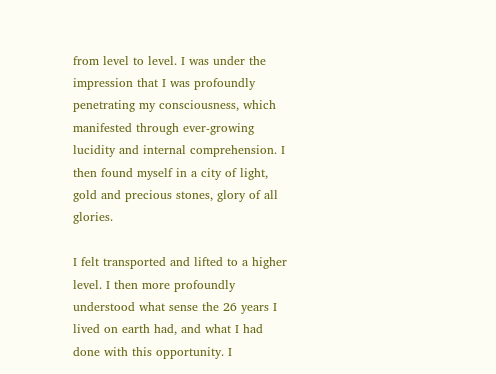from level to level. I was under the impression that I was profoundly penetrating my consciousness, which manifested through ever-growing lucidity and internal comprehension. I then found myself in a city of light, gold and precious stones, glory of all glories.

I felt transported and lifted to a higher level. I then more profoundly understood what sense the 26 years I lived on earth had, and what I had done with this opportunity. I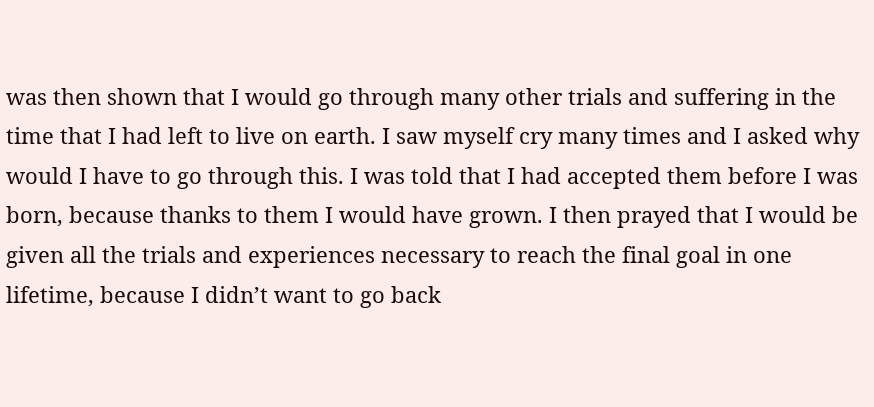was then shown that I would go through many other trials and suffering in the time that I had left to live on earth. I saw myself cry many times and I asked why would I have to go through this. I was told that I had accepted them before I was born, because thanks to them I would have grown. I then prayed that I would be given all the trials and experiences necessary to reach the final goal in one lifetime, because I didn’t want to go back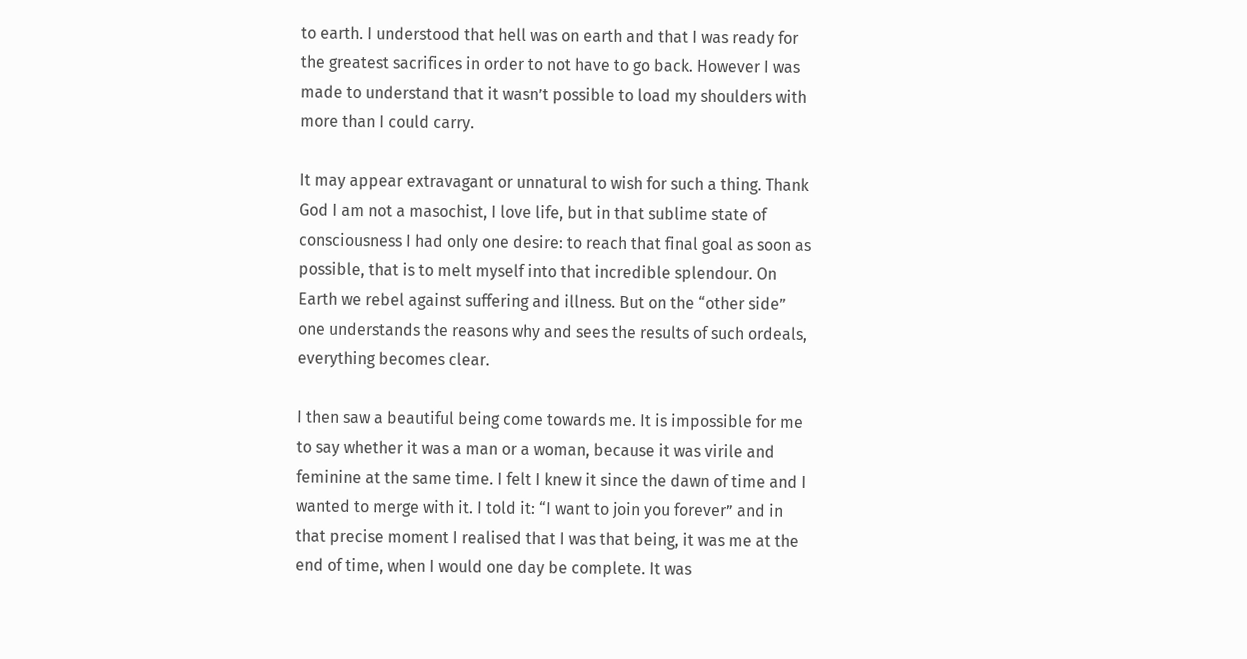to earth. I understood that hell was on earth and that I was ready for the greatest sacrifices in order to not have to go back. However I was made to understand that it wasn’t possible to load my shoulders with more than I could carry.

It may appear extravagant or unnatural to wish for such a thing. Thank God I am not a masochist, I love life, but in that sublime state of consciousness I had only one desire: to reach that final goal as soon as possible, that is to melt myself into that incredible splendour. On Earth we rebel against suffering and illness. But on the “other side” one understands the reasons why and sees the results of such ordeals, everything becomes clear.

I then saw a beautiful being come towards me. It is impossible for me to say whether it was a man or a woman, because it was virile and feminine at the same time. I felt I knew it since the dawn of time and I wanted to merge with it. I told it: “I want to join you forever” and in that precise moment I realised that I was that being, it was me at the end of time, when I would one day be complete. It was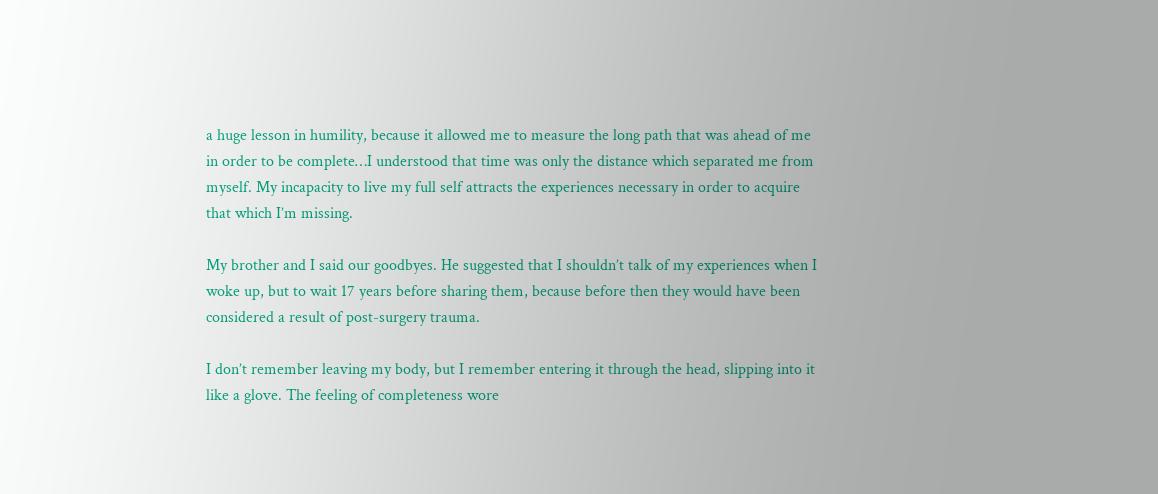a huge lesson in humility, because it allowed me to measure the long path that was ahead of me in order to be complete…I understood that time was only the distance which separated me from myself. My incapacity to live my full self attracts the experiences necessary in order to acquire that which I’m missing.

My brother and I said our goodbyes. He suggested that I shouldn’t talk of my experiences when I woke up, but to wait 17 years before sharing them, because before then they would have been considered a result of post-surgery trauma.

I don’t remember leaving my body, but I remember entering it through the head, slipping into it like a glove. The feeling of completeness wore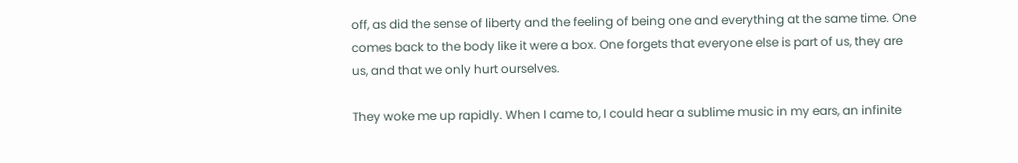off, as did the sense of liberty and the feeling of being one and everything at the same time. One comes back to the body like it were a box. One forgets that everyone else is part of us, they are us, and that we only hurt ourselves.

They woke me up rapidly. When I came to, I could hear a sublime music in my ears, an infinite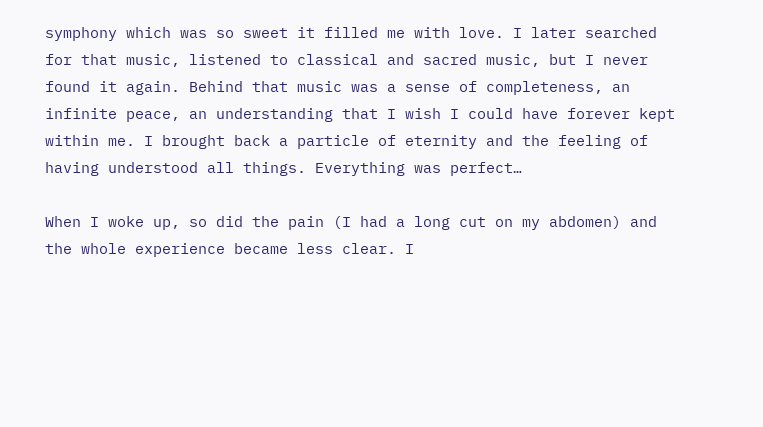symphony which was so sweet it filled me with love. I later searched for that music, listened to classical and sacred music, but I never found it again. Behind that music was a sense of completeness, an infinite peace, an understanding that I wish I could have forever kept within me. I brought back a particle of eternity and the feeling of having understood all things. Everything was perfect…

When I woke up, so did the pain (I had a long cut on my abdomen) and the whole experience became less clear. I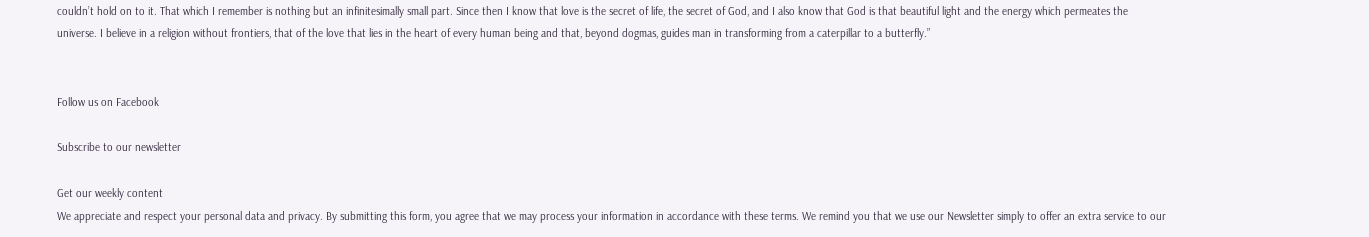couldn’t hold on to it. That which I remember is nothing but an infinitesimally small part. Since then I know that love is the secret of life, the secret of God, and I also know that God is that beautiful light and the energy which permeates the universe. I believe in a religion without frontiers, that of the love that lies in the heart of every human being and that, beyond dogmas, guides man in transforming from a caterpillar to a butterfly.”


Follow us on Facebook

Subscribe to our newsletter

Get our weekly content
We appreciate and respect your personal data and privacy. By submitting this form, you agree that we may process your information in accordance with these terms. We remind you that we use our Newsletter simply to offer an extra service to our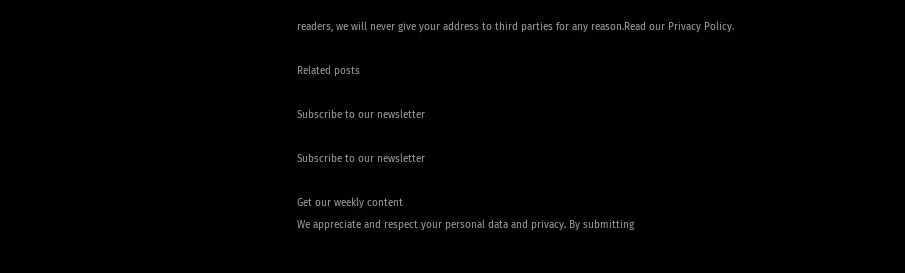readers, we will never give your address to third parties for any reason.Read our Privacy Policy.

Related posts

Subscribe to our newsletter

Subscribe to our newsletter

Get our weekly content
We appreciate and respect your personal data and privacy. By submitting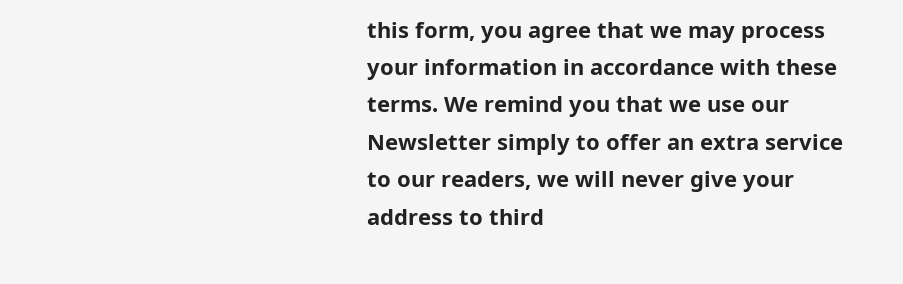this form, you agree that we may process your information in accordance with these terms. We remind you that we use our Newsletter simply to offer an extra service to our readers, we will never give your address to third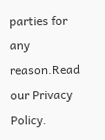parties for any reason.Read our Privacy Policy.